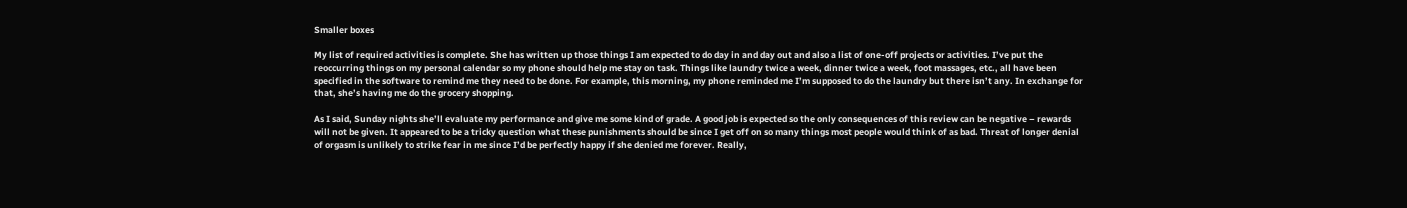Smaller boxes

My list of required activities is complete. She has written up those things I am expected to do day in and day out and also a list of one-off projects or activities. I’ve put the reoccurring things on my personal calendar so my phone should help me stay on task. Things like laundry twice a week, dinner twice a week, foot massages, etc., all have been specified in the software to remind me they need to be done. For example, this morning, my phone reminded me I’m supposed to do the laundry but there isn’t any. In exchange for that, she’s having me do the grocery shopping.

As I said, Sunday nights she’ll evaluate my performance and give me some kind of grade. A good job is expected so the only consequences of this review can be negative – rewards will not be given. It appeared to be a tricky question what these punishments should be since I get off on so many things most people would think of as bad. Threat of longer denial of orgasm is unlikely to strike fear in me since I’d be perfectly happy if she denied me forever. Really,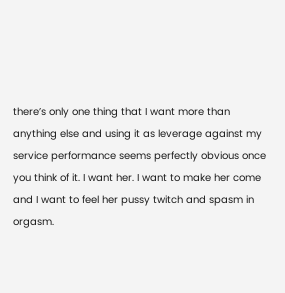there’s only one thing that I want more than anything else and using it as leverage against my service performance seems perfectly obvious once you think of it. I want her. I want to make her come and I want to feel her pussy twitch and spasm in orgasm.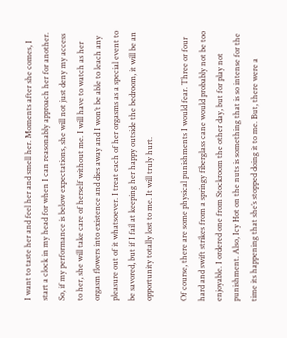I want to taste her and feel her and smell her. Moments after she comes, I start a clock in my head for when I can reasonably approach her for another. So, if my performance is below expectations, she will not just deny my access to her, she will take care of herself without me. I will have to watch as her orgasm flowers into existence and dies away and I won’t be able to leach any pleasure out of it whatsoever. I treat each of her orgasms as a special event to be savored, but if I fail at keeping her happy outside the bedroom, it will be an opportunity totally lost to me. It will truly hurt.

Of course, there are some physical punishments I would fear. Three or four hard and swift strikes from a springy fiberglass cane would probably not be too enjoyable. I ordered one from Stockroom the other day, but for play not punishment. Also, Icy Hot on the nuts is something that is so intense for the time its happening that she’s stopped doing it to me. But, there were a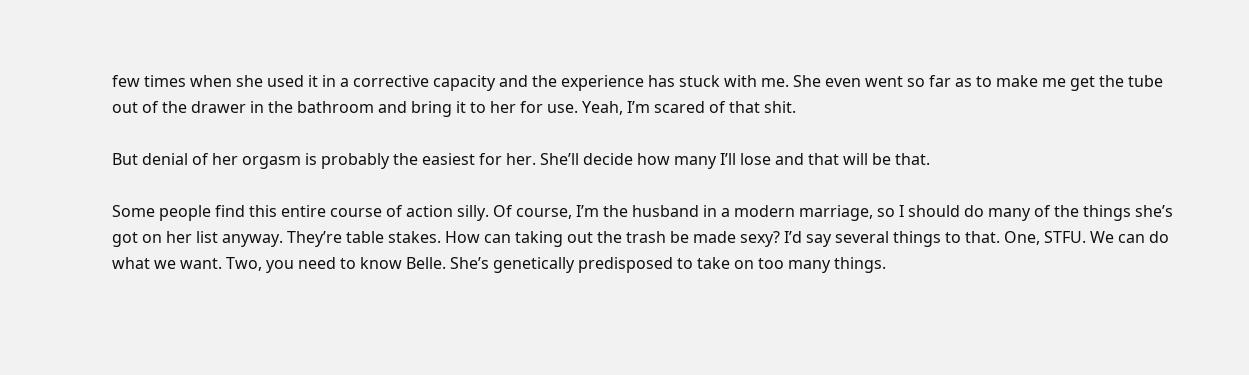few times when she used it in a corrective capacity and the experience has stuck with me. She even went so far as to make me get the tube out of the drawer in the bathroom and bring it to her for use. Yeah, I’m scared of that shit.

But denial of her orgasm is probably the easiest for her. She’ll decide how many I’ll lose and that will be that.

Some people find this entire course of action silly. Of course, I’m the husband in a modern marriage, so I should do many of the things she’s got on her list anyway. They’re table stakes. How can taking out the trash be made sexy? I’d say several things to that. One, STFU. We can do what we want. Two, you need to know Belle. She’s genetically predisposed to take on too many things.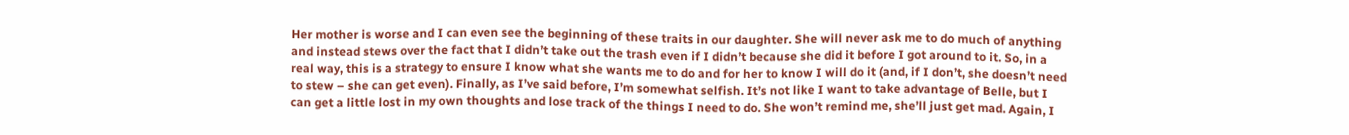Her mother is worse and I can even see the beginning of these traits in our daughter. She will never ask me to do much of anything and instead stews over the fact that I didn’t take out the trash even if I didn’t because she did it before I got around to it. So, in a real way, this is a strategy to ensure I know what she wants me to do and for her to know I will do it (and, if I don’t, she doesn’t need to stew – she can get even). Finally, as I’ve said before, I’m somewhat selfish. It’s not like I want to take advantage of Belle, but I can get a little lost in my own thoughts and lose track of the things I need to do. She won’t remind me, she’ll just get mad. Again, I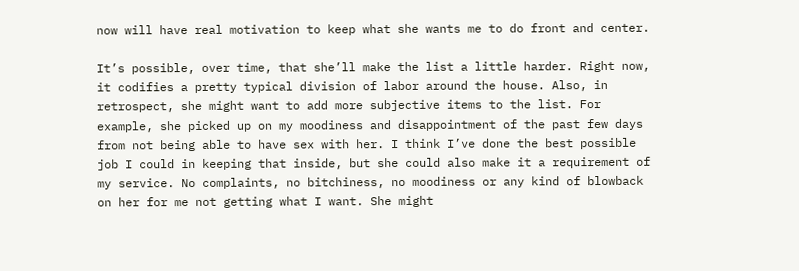now will have real motivation to keep what she wants me to do front and center.

It’s possible, over time, that she’ll make the list a little harder. Right now, it codifies a pretty typical division of labor around the house. Also, in retrospect, she might want to add more subjective items to the list. For example, she picked up on my moodiness and disappointment of the past few days from not being able to have sex with her. I think I’ve done the best possible job I could in keeping that inside, but she could also make it a requirement of my service. No complaints, no bitchiness, no moodiness or any kind of blowback on her for me not getting what I want. She might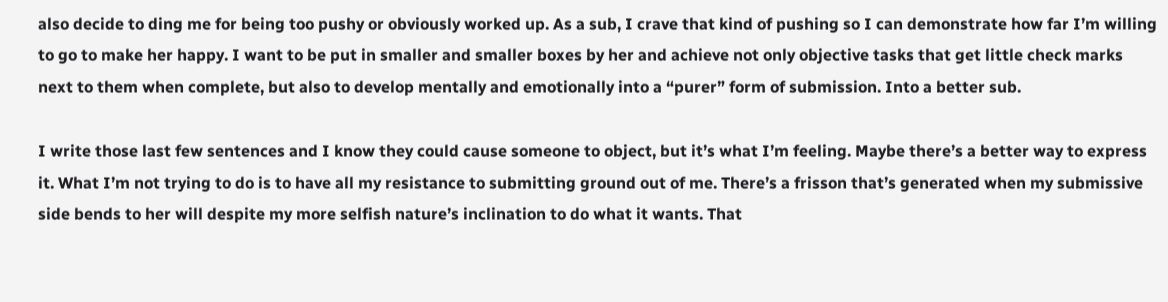also decide to ding me for being too pushy or obviously worked up. As a sub, I crave that kind of pushing so I can demonstrate how far I’m willing to go to make her happy. I want to be put in smaller and smaller boxes by her and achieve not only objective tasks that get little check marks next to them when complete, but also to develop mentally and emotionally into a “purer” form of submission. Into a better sub.

I write those last few sentences and I know they could cause someone to object, but it’s what I’m feeling. Maybe there’s a better way to express it. What I’m not trying to do is to have all my resistance to submitting ground out of me. There’s a frisson that’s generated when my submissive side bends to her will despite my more selfish nature’s inclination to do what it wants. That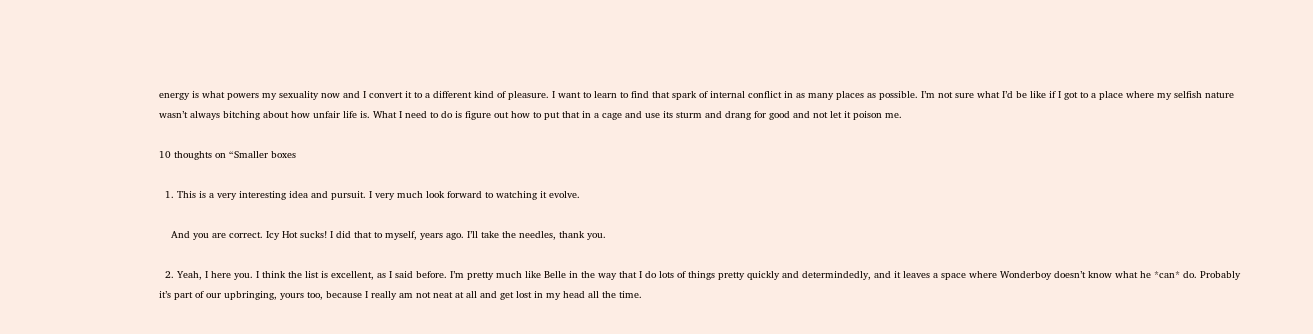energy is what powers my sexuality now and I convert it to a different kind of pleasure. I want to learn to find that spark of internal conflict in as many places as possible. I’m not sure what I’d be like if I got to a place where my selfish nature wasn’t always bitching about how unfair life is. What I need to do is figure out how to put that in a cage and use its sturm and drang for good and not let it poison me.

10 thoughts on “Smaller boxes

  1. This is a very interesting idea and pursuit. I very much look forward to watching it evolve.

    And you are correct. Icy Hot sucks! I did that to myself, years ago. I’ll take the needles, thank you.

  2. Yeah, I here you. I think the list is excellent, as I said before. I’m pretty much like Belle in the way that I do lots of things pretty quickly and determindedly, and it leaves a space where Wonderboy doesn’t know what he *can* do. Probably it’s part of our upbringing, yours too, because I really am not neat at all and get lost in my head all the time.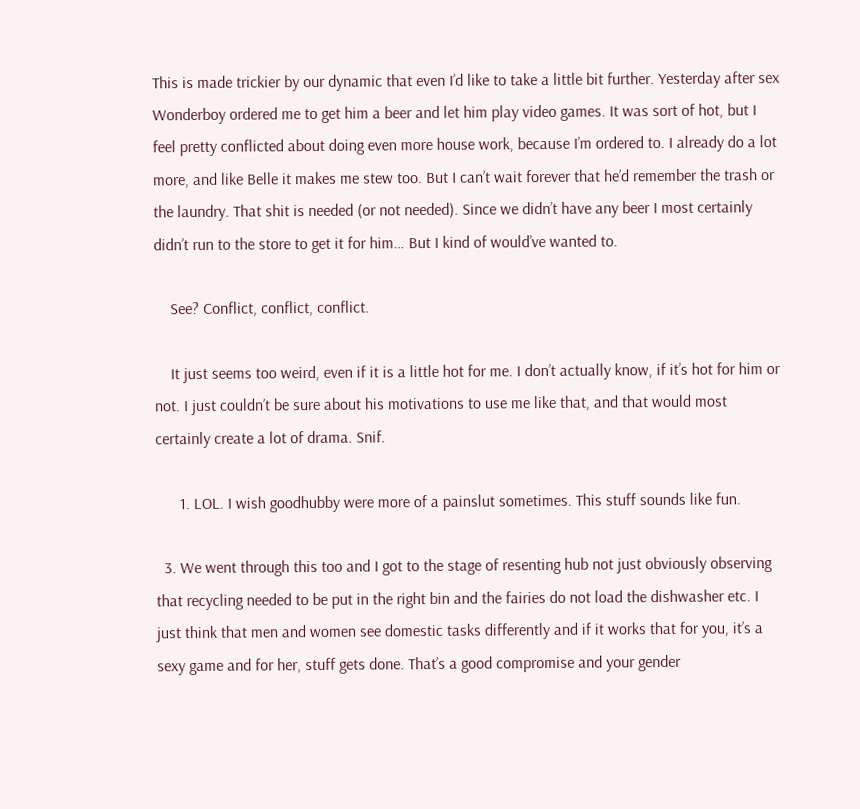This is made trickier by our dynamic that even I’d like to take a little bit further. Yesterday after sex Wonderboy ordered me to get him a beer and let him play video games. It was sort of hot, but I feel pretty conflicted about doing even more house work, because I’m ordered to. I already do a lot more, and like Belle it makes me stew too. But I can’t wait forever that he’d remember the trash or the laundry. That shit is needed (or not needed). Since we didn’t have any beer I most certainly didn’t run to the store to get it for him… But I kind of would’ve wanted to.

    See? Conflict, conflict, conflict.

    It just seems too weird, even if it is a little hot for me. I don’t actually know, if it’s hot for him or not. I just couldn’t be sure about his motivations to use me like that, and that would most certainly create a lot of drama. Snif.

      1. LOL. I wish goodhubby were more of a painslut sometimes. This stuff sounds like fun.

  3. We went through this too and I got to the stage of resenting hub not just obviously observing that recycling needed to be put in the right bin and the fairies do not load the dishwasher etc. I just think that men and women see domestic tasks differently and if it works that for you, it’s a sexy game and for her, stuff gets done. That’s a good compromise and your gender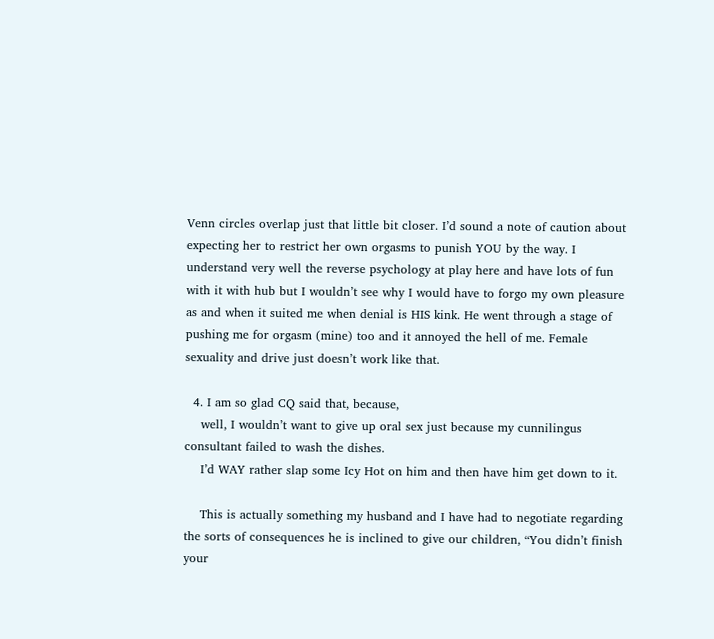Venn circles overlap just that little bit closer. I’d sound a note of caution about expecting her to restrict her own orgasms to punish YOU by the way. I understand very well the reverse psychology at play here and have lots of fun with it with hub but I wouldn’t see why I would have to forgo my own pleasure as and when it suited me when denial is HIS kink. He went through a stage of pushing me for orgasm (mine) too and it annoyed the hell of me. Female sexuality and drive just doesn’t work like that.

  4. I am so glad CQ said that, because,
    well, I wouldn’t want to give up oral sex just because my cunnilingus consultant failed to wash the dishes.
    I’d WAY rather slap some Icy Hot on him and then have him get down to it.

    This is actually something my husband and I have had to negotiate regarding the sorts of consequences he is inclined to give our children, “You didn’t finish your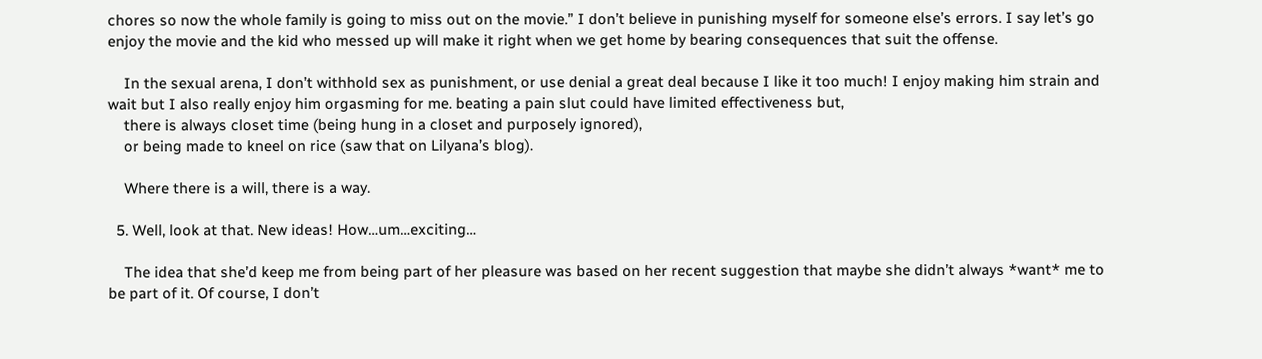chores so now the whole family is going to miss out on the movie.” I don’t believe in punishing myself for someone else’s errors. I say let’s go enjoy the movie and the kid who messed up will make it right when we get home by bearing consequences that suit the offense.

    In the sexual arena, I don’t withhold sex as punishment, or use denial a great deal because I like it too much! I enjoy making him strain and wait but I also really enjoy him orgasming for me. beating a pain slut could have limited effectiveness but,
    there is always closet time (being hung in a closet and purposely ignored),
    or being made to kneel on rice (saw that on Lilyana’s blog).

    Where there is a will, there is a way.

  5. Well, look at that. New ideas! How…um…exciting…

    The idea that she’d keep me from being part of her pleasure was based on her recent suggestion that maybe she didn’t always *want* me to be part of it. Of course, I don’t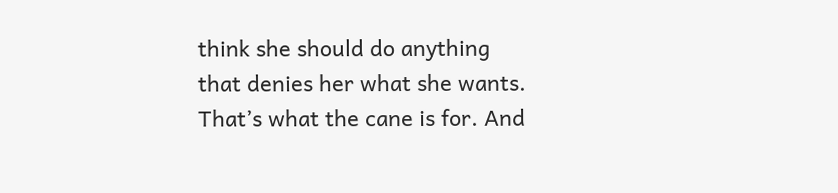think she should do anything that denies her what she wants. That’s what the cane is for. And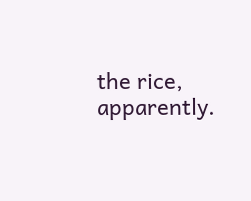the rice, apparently.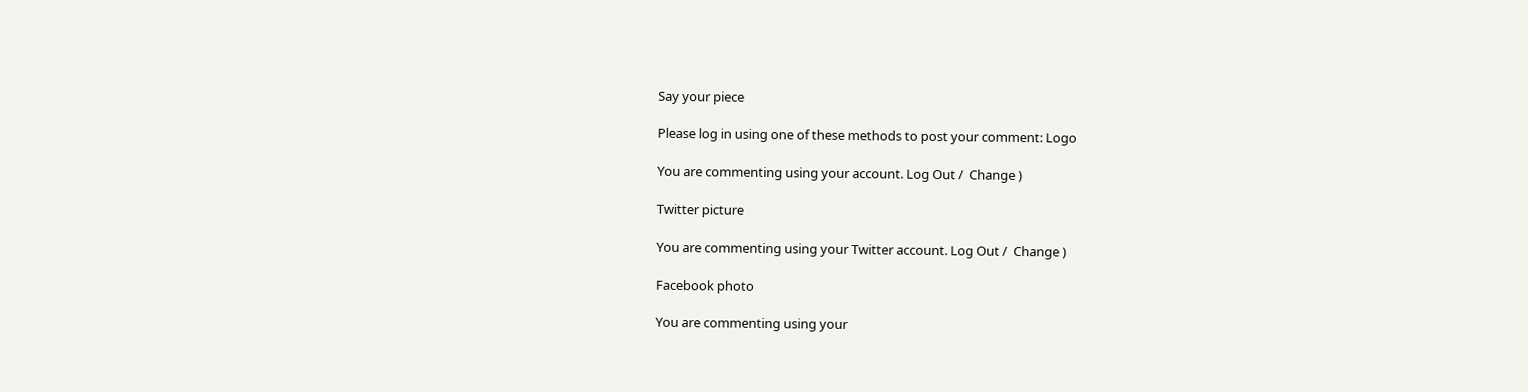Say your piece

Please log in using one of these methods to post your comment: Logo

You are commenting using your account. Log Out /  Change )

Twitter picture

You are commenting using your Twitter account. Log Out /  Change )

Facebook photo

You are commenting using your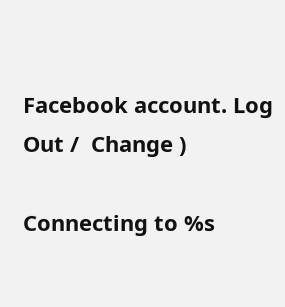Facebook account. Log Out /  Change )

Connecting to %s